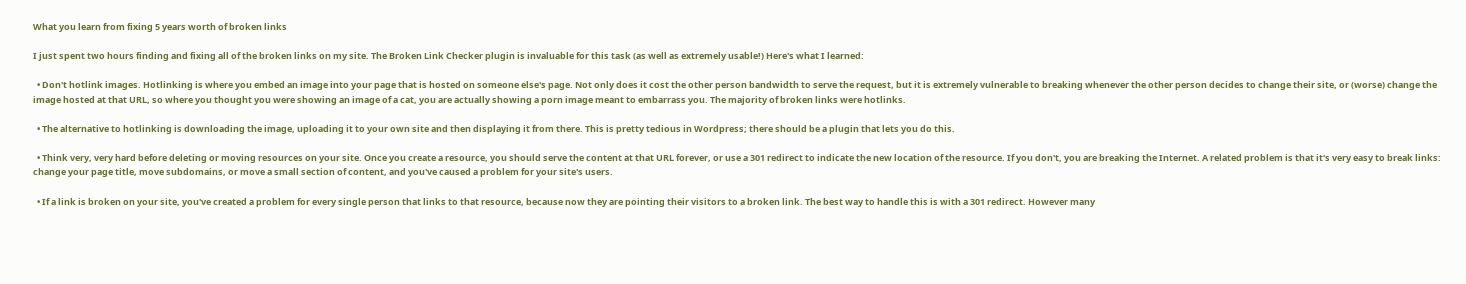What you learn from fixing 5 years worth of broken links

I just spent two hours finding and fixing all of the broken links on my site. The Broken Link Checker plugin is invaluable for this task (as well as extremely usable!) Here's what I learned:

  • Don't hotlink images. Hotlinking is where you embed an image into your page that is hosted on someone else's page. Not only does it cost the other person bandwidth to serve the request, but it is extremely vulnerable to breaking whenever the other person decides to change their site, or (worse) change the image hosted at that URL, so where you thought you were showing an image of a cat, you are actually showing a porn image meant to embarrass you. The majority of broken links were hotlinks.

  • The alternative to hotlinking is downloading the image, uploading it to your own site and then displaying it from there. This is pretty tedious in Wordpress; there should be a plugin that lets you do this.

  • Think very, very hard before deleting or moving resources on your site. Once you create a resource, you should serve the content at that URL forever, or use a 301 redirect to indicate the new location of the resource. If you don't, you are breaking the Internet. A related problem is that it's very easy to break links: change your page title, move subdomains, or move a small section of content, and you've caused a problem for your site's users.

  • If a link is broken on your site, you've created a problem for every single person that links to that resource, because now they are pointing their visitors to a broken link. The best way to handle this is with a 301 redirect. However many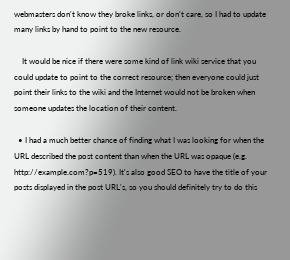webmasters don't know they broke links, or don't care, so I had to update many links by hand to point to the new resource.

    It would be nice if there were some kind of link wiki service that you could update to point to the correct resource; then everyone could just point their links to the wiki and the Internet would not be broken when someone updates the location of their content.

  • I had a much better chance of finding what I was looking for when the URL described the post content than when the URL was opaque (e.g. http://example.com?p=519). It's also good SEO to have the title of your posts displayed in the post URL's, so you should definitely try to do this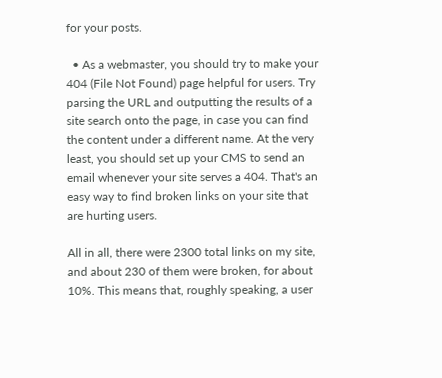for your posts.

  • As a webmaster, you should try to make your 404 (File Not Found) page helpful for users. Try parsing the URL and outputting the results of a site search onto the page, in case you can find the content under a different name. At the very least, you should set up your CMS to send an email whenever your site serves a 404. That's an easy way to find broken links on your site that are hurting users.

All in all, there were 2300 total links on my site, and about 230 of them were broken, for about 10%. This means that, roughly speaking, a user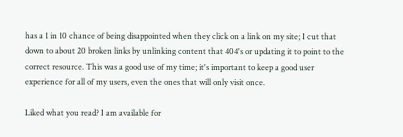has a 1 in 10 chance of being disappointed when they click on a link on my site; I cut that down to about 20 broken links by unlinking content that 404's or updating it to point to the correct resource. This was a good use of my time; it's important to keep a good user experience for all of my users, even the ones that will only visit once.

Liked what you read? I am available for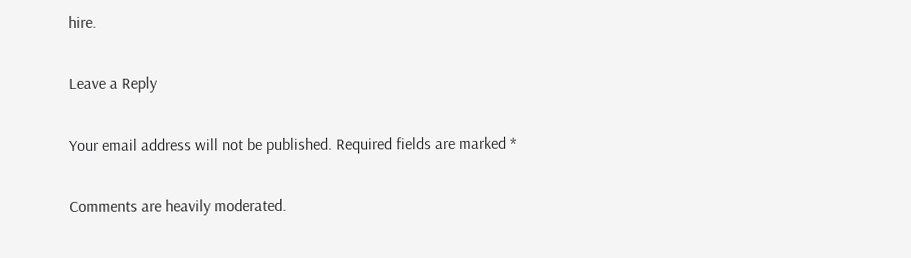hire.

Leave a Reply

Your email address will not be published. Required fields are marked *

Comments are heavily moderated.